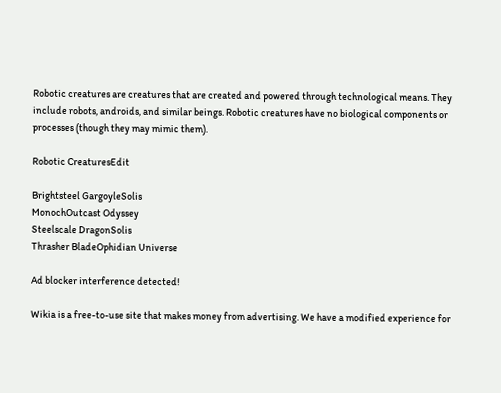Robotic creatures are creatures that are created and powered through technological means. They include robots, androids, and similar beings. Robotic creatures have no biological components or processes (though they may mimic them).

Robotic CreaturesEdit

Brightsteel GargoyleSolis
MonochOutcast Odyssey
Steelscale DragonSolis
Thrasher BladeOphidian Universe

Ad blocker interference detected!

Wikia is a free-to-use site that makes money from advertising. We have a modified experience for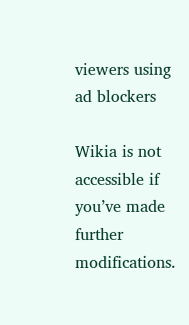viewers using ad blockers

Wikia is not accessible if you’ve made further modifications.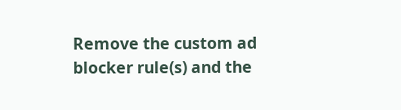Remove the custom ad blocker rule(s) and the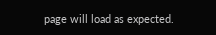page will load as expected.